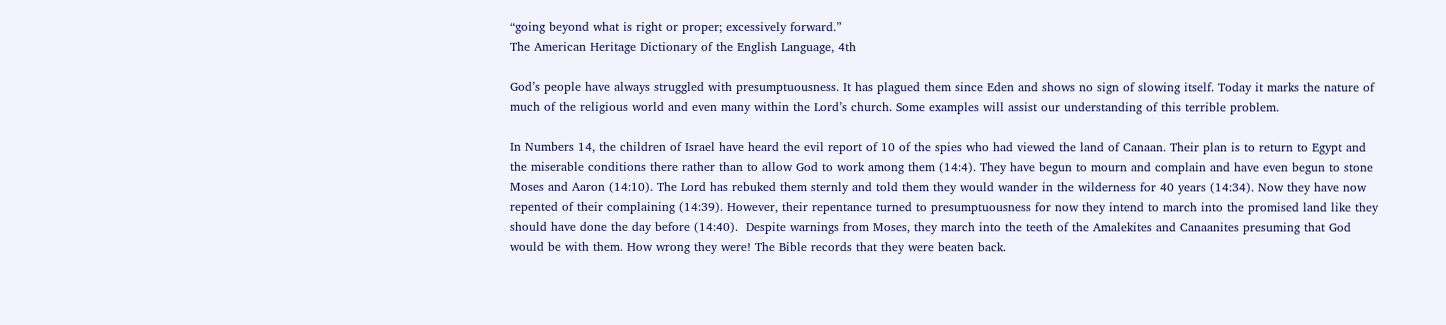“going beyond what is right or proper; excessively forward.”
The American Heritage Dictionary of the English Language, 4th

God’s people have always struggled with presumptuousness. It has plagued them since Eden and shows no sign of slowing itself. Today it marks the nature of much of the religious world and even many within the Lord’s church. Some examples will assist our understanding of this terrible problem.

In Numbers 14, the children of Israel have heard the evil report of 10 of the spies who had viewed the land of Canaan. Their plan is to return to Egypt and the miserable conditions there rather than to allow God to work among them (14:4). They have begun to mourn and complain and have even begun to stone Moses and Aaron (14:10). The Lord has rebuked them sternly and told them they would wander in the wilderness for 40 years (14:34). Now they have now repented of their complaining (14:39). However, their repentance turned to presumptuousness for now they intend to march into the promised land like they should have done the day before (14:40).  Despite warnings from Moses, they march into the teeth of the Amalekites and Canaanites presuming that God would be with them. How wrong they were! The Bible records that they were beaten back.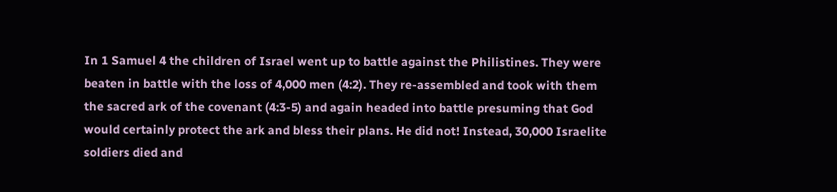In 1 Samuel 4 the children of Israel went up to battle against the Philistines. They were beaten in battle with the loss of 4,000 men (4:2). They re-assembled and took with them the sacred ark of the covenant (4:3-5) and again headed into battle presuming that God would certainly protect the ark and bless their plans. He did not! Instead, 30,000 Israelite soldiers died and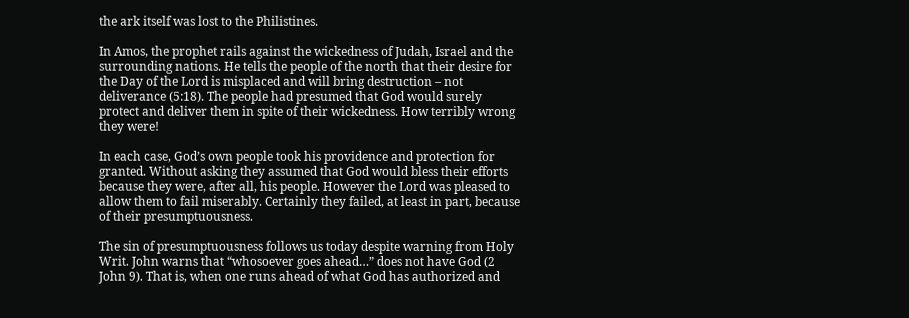the ark itself was lost to the Philistines.

In Amos, the prophet rails against the wickedness of Judah, Israel and the surrounding nations. He tells the people of the north that their desire for the Day of the Lord is misplaced and will bring destruction – not deliverance (5:18). The people had presumed that God would surely protect and deliver them in spite of their wickedness. How terribly wrong they were!

In each case, God’s own people took his providence and protection for granted. Without asking they assumed that God would bless their efforts because they were, after all, his people. However the Lord was pleased to allow them to fail miserably. Certainly they failed, at least in part, because of their presumptuousness.

The sin of presumptuousness follows us today despite warning from Holy Writ. John warns that “whosoever goes ahead…” does not have God (2 John 9). That is, when one runs ahead of what God has authorized and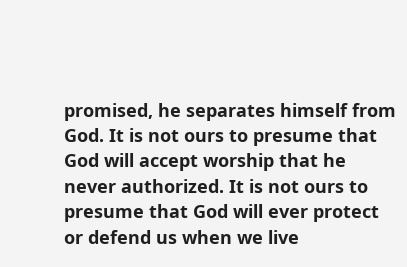promised, he separates himself from God. It is not ours to presume that God will accept worship that he never authorized. It is not ours to presume that God will ever protect or defend us when we live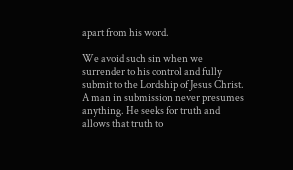apart from his word.

We avoid such sin when we surrender to his control and fully submit to the Lordship of Jesus Christ. A man in submission never presumes anything. He seeks for truth and allows that truth to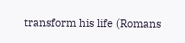transform his life (Romans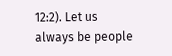12:2). Let us always be people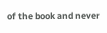of the book and never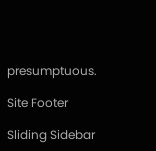presumptuous.

Site Footer

Sliding Sidebar